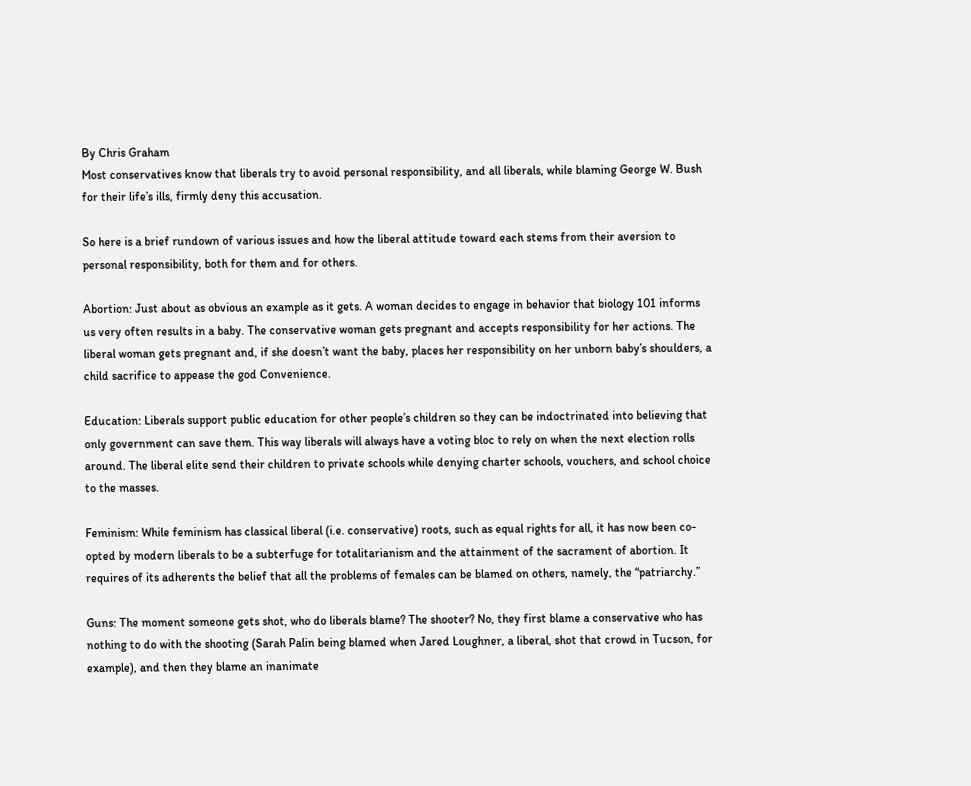By Chris Graham
Most conservatives know that liberals try to avoid personal responsibility, and all liberals, while blaming George W. Bush for their life’s ills, firmly deny this accusation.

So here is a brief rundown of various issues and how the liberal attitude toward each stems from their aversion to personal responsibility, both for them and for others.

Abortion: Just about as obvious an example as it gets. A woman decides to engage in behavior that biology 101 informs us very often results in a baby. The conservative woman gets pregnant and accepts responsibility for her actions. The liberal woman gets pregnant and, if she doesn’t want the baby, places her responsibility on her unborn baby’s shoulders, a child sacrifice to appease the god Convenience.

Education: Liberals support public education for other people’s children so they can be indoctrinated into believing that only government can save them. This way liberals will always have a voting bloc to rely on when the next election rolls around. The liberal elite send their children to private schools while denying charter schools, vouchers, and school choice to the masses.

Feminism: While feminism has classical liberal (i.e. conservative) roots, such as equal rights for all, it has now been co-opted by modern liberals to be a subterfuge for totalitarianism and the attainment of the sacrament of abortion. It requires of its adherents the belief that all the problems of females can be blamed on others, namely, the “patriarchy.”

Guns: The moment someone gets shot, who do liberals blame? The shooter? No, they first blame a conservative who has nothing to do with the shooting (Sarah Palin being blamed when Jared Loughner, a liberal, shot that crowd in Tucson, for example), and then they blame an inanimate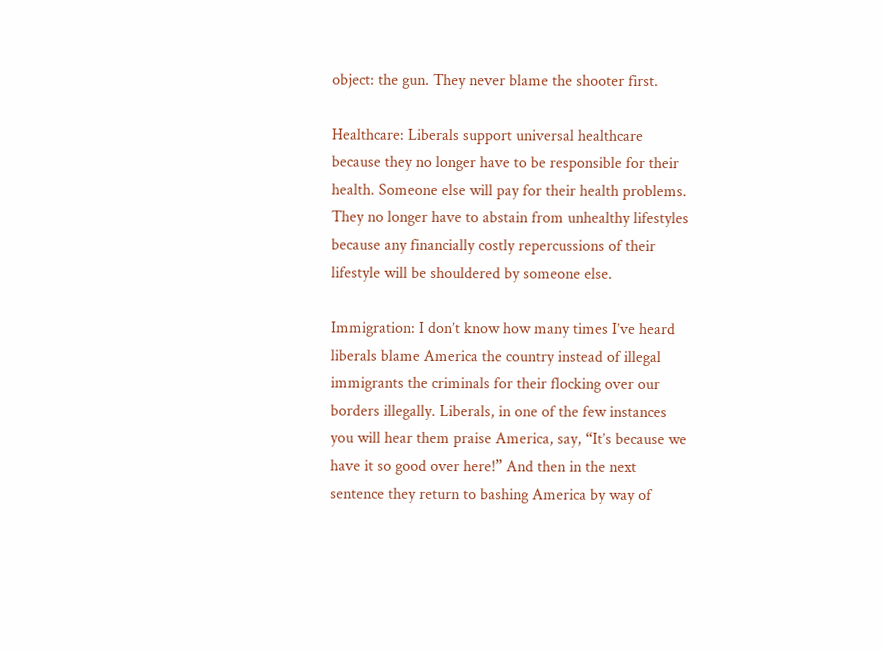object: the gun. They never blame the shooter first.

Healthcare: Liberals support universal healthcare because they no longer have to be responsible for their health. Someone else will pay for their health problems. They no longer have to abstain from unhealthy lifestyles because any financially costly repercussions of their lifestyle will be shouldered by someone else.

Immigration: I don’t know how many times I’ve heard liberals blame America the country instead of illegal immigrants the criminals for their flocking over our borders illegally. Liberals, in one of the few instances you will hear them praise America, say, “It’s because we have it so good over here!” And then in the next sentence they return to bashing America by way of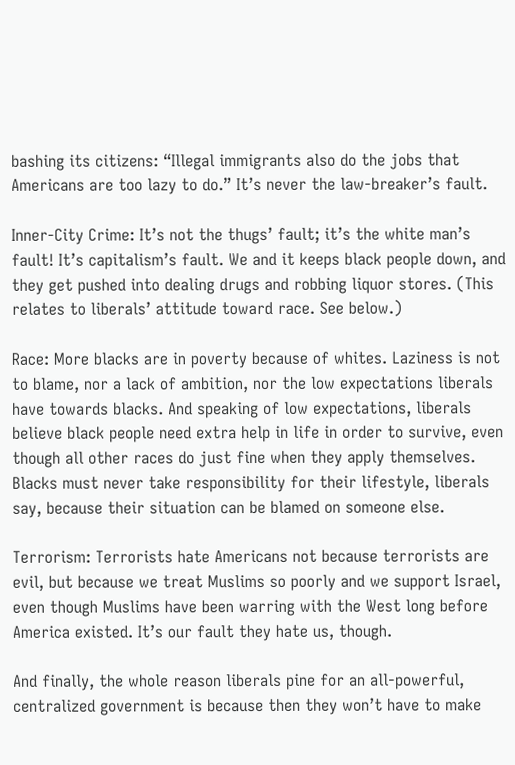bashing its citizens: “Illegal immigrants also do the jobs that Americans are too lazy to do.” It’s never the law-breaker’s fault.

Inner-City Crime: It’s not the thugs’ fault; it’s the white man’s fault! It’s capitalism’s fault. We and it keeps black people down, and they get pushed into dealing drugs and robbing liquor stores. (This relates to liberals’ attitude toward race. See below.)

Race: More blacks are in poverty because of whites. Laziness is not to blame, nor a lack of ambition, nor the low expectations liberals have towards blacks. And speaking of low expectations, liberals believe black people need extra help in life in order to survive, even though all other races do just fine when they apply themselves. Blacks must never take responsibility for their lifestyle, liberals say, because their situation can be blamed on someone else.

Terrorism: Terrorists hate Americans not because terrorists are evil, but because we treat Muslims so poorly and we support Israel, even though Muslims have been warring with the West long before America existed. It’s our fault they hate us, though.

And finally, the whole reason liberals pine for an all-powerful, centralized government is because then they won’t have to make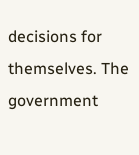decisions for themselves. The government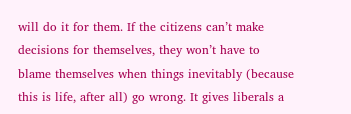will do it for them. If the citizens can’t make decisions for themselves, they won’t have to blame themselves when things inevitably (because this is life, after all) go wrong. It gives liberals a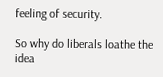feeling of security.

So why do liberals loathe the idea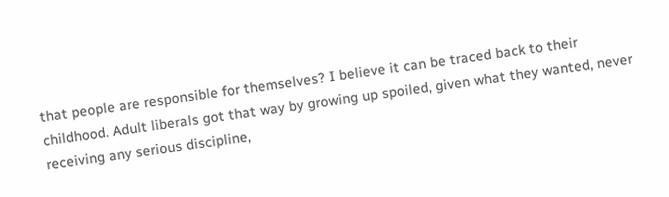that people are responsible for themselves? I believe it can be traced back to their childhood. Adult liberals got that way by growing up spoiled, given what they wanted, never receiving any serious discipline,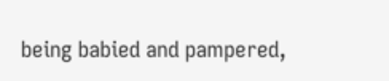being babied and pampered,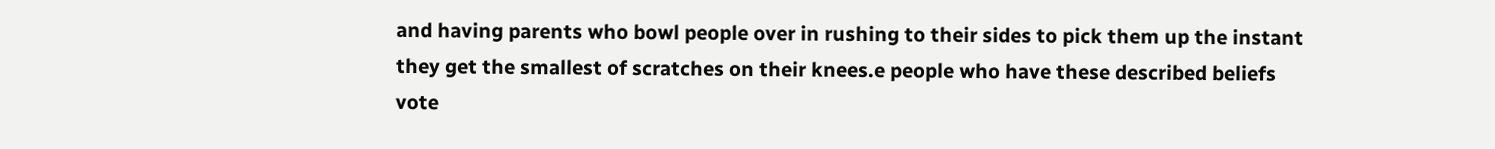and having parents who bowl people over in rushing to their sides to pick them up the instant they get the smallest of scratches on their knees.e people who have these described beliefs vote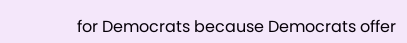for Democrats because Democrats offer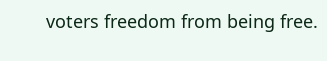voters freedom from being free.